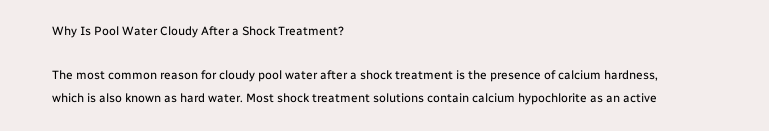Why Is Pool Water Cloudy After a Shock Treatment?

The most common reason for cloudy pool water after a shock treatment is the presence of calcium hardness, which is also known as hard water. Most shock treatment solutions contain calcium hypochlorite as an active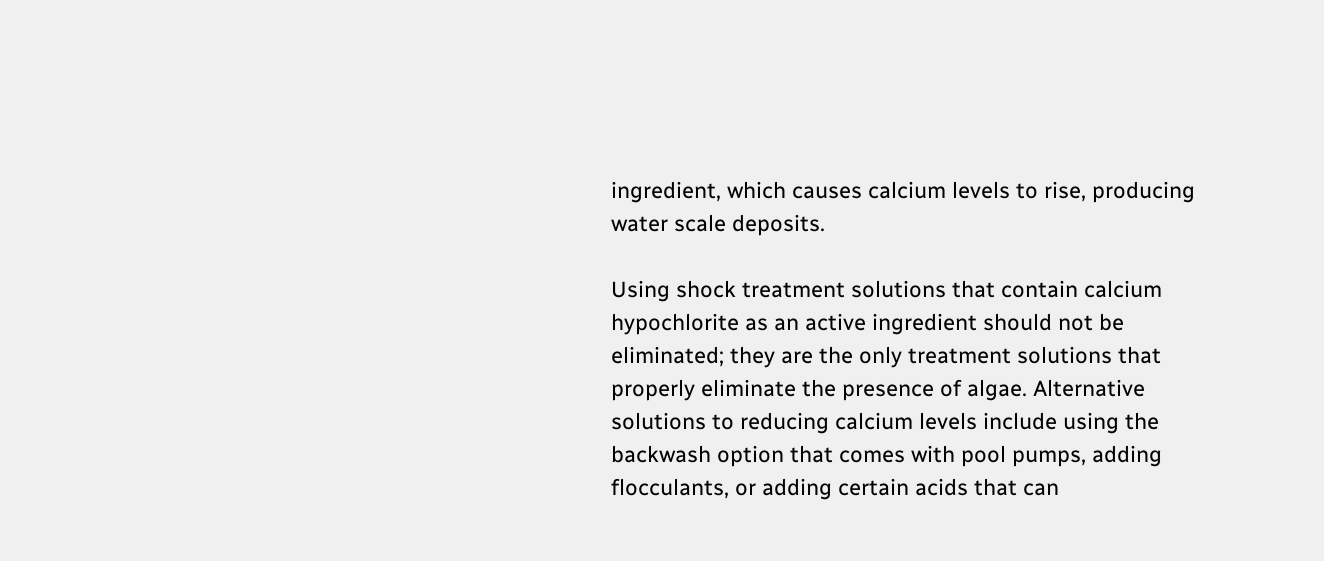ingredient, which causes calcium levels to rise, producing water scale deposits.

Using shock treatment solutions that contain calcium hypochlorite as an active ingredient should not be eliminated; they are the only treatment solutions that properly eliminate the presence of algae. Alternative solutions to reducing calcium levels include using the backwash option that comes with pool pumps, adding flocculants, or adding certain acids that can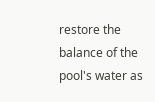restore the balance of the pool's water as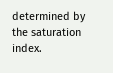determined by the saturation index.